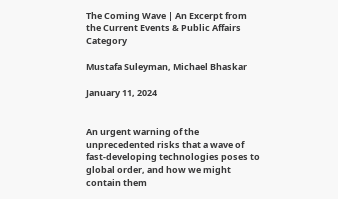The Coming Wave | An Excerpt from the Current Events & Public Affairs Category

Mustafa Suleyman, Michael Bhaskar

January 11, 2024


An urgent warning of the unprecedented risks that a wave of fast-developing technologies poses to global order, and how we might contain them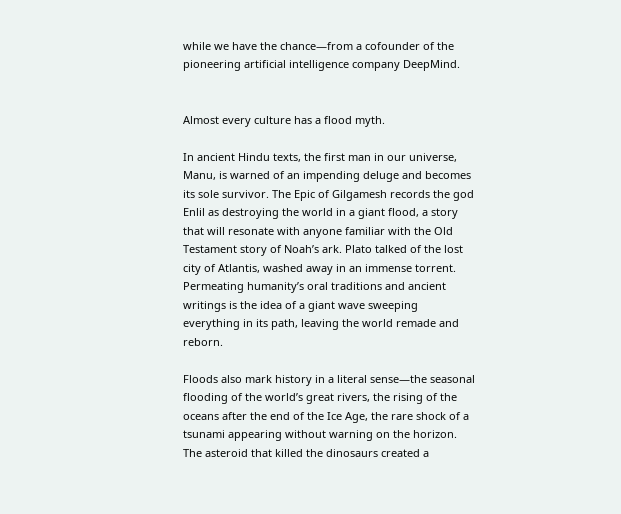while we have the chance—from a cofounder of the pioneering artificial intelligence company DeepMind.


Almost every culture has a flood myth.

In ancient Hindu texts, the first man in our universe, Manu, is warned of an impending deluge and becomes its sole survivor. The Epic of Gilgamesh records the god Enlil as destroying the world in a giant flood, a story that will resonate with anyone familiar with the Old Testament story of Noah’s ark. Plato talked of the lost city of Atlantis, washed away in an immense torrent. Permeating humanity’s oral traditions and ancient writings is the idea of a giant wave sweeping everything in its path, leaving the world remade and reborn.

Floods also mark history in a literal sense—the seasonal flooding of the world’s great rivers, the rising of the oceans after the end of the Ice Age, the rare shock of a tsunami appearing without warning on the horizon. The asteroid that killed the dinosaurs created a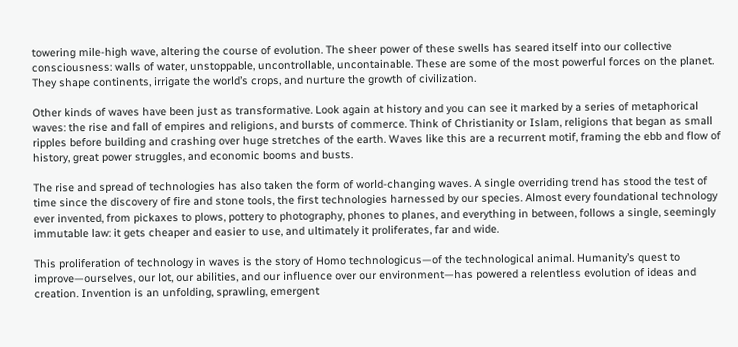towering mile-high wave, altering the course of evolution. The sheer power of these swells has seared itself into our collective consciousness: walls of water, unstoppable, uncontrollable, uncontainable. These are some of the most powerful forces on the planet. They shape continents, irrigate the world’s crops, and nurture the growth of civilization.

Other kinds of waves have been just as transformative. Look again at history and you can see it marked by a series of metaphorical waves: the rise and fall of empires and religions, and bursts of commerce. Think of Christianity or Islam, religions that began as small ripples before building and crashing over huge stretches of the earth. Waves like this are a recurrent motif, framing the ebb and flow of history, great power struggles, and economic booms and busts.

The rise and spread of technologies has also taken the form of world-changing waves. A single overriding trend has stood the test of time since the discovery of fire and stone tools, the first technologies harnessed by our species. Almost every foundational technology ever invented, from pickaxes to plows, pottery to photography, phones to planes, and everything in between, follows a single, seemingly immutable law: it gets cheaper and easier to use, and ultimately it proliferates, far and wide.

This proliferation of technology in waves is the story of Homo technologicus—of the technological animal. Humanity’s quest to improve—ourselves, our lot, our abilities, and our influence over our environment—has powered a relentless evolution of ideas and creation. Invention is an unfolding, sprawling, emergent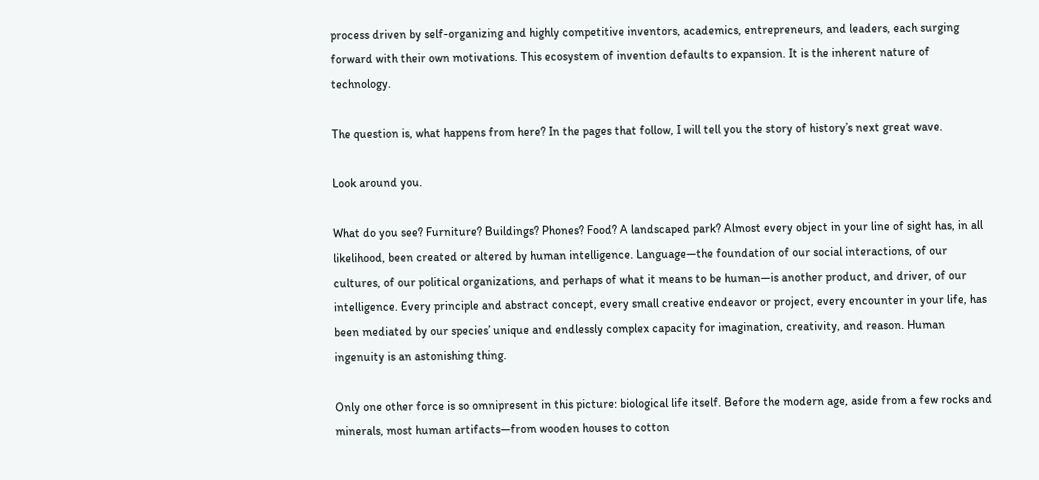process driven by self-organizing and highly competitive inventors, academics, entrepreneurs, and leaders, each surging forward with their own motivations. This ecosystem of invention defaults to expansion. It is the inherent nature of technology.

The question is, what happens from here? In the pages that follow, I will tell you the story of history’s next great wave.

Look around you.

What do you see? Furniture? Buildings? Phones? Food? A landscaped park? Almost every object in your line of sight has, in all likelihood, been created or altered by human intelligence. Language—the foundation of our social interactions, of our cultures, of our political organizations, and perhaps of what it means to be human—is another product, and driver, of our intelligence. Every principle and abstract concept, every small creative endeavor or project, every encounter in your life, has been mediated by our species’ unique and endlessly complex capacity for imagination, creativity, and reason. Human ingenuity is an astonishing thing.

Only one other force is so omnipresent in this picture: biological life itself. Before the modern age, aside from a few rocks and minerals, most human artifacts—from wooden houses to cotton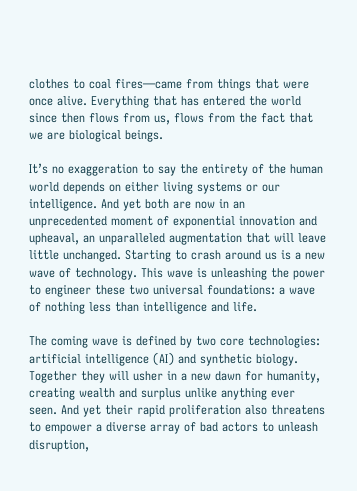clothes to coal fires—came from things that were once alive. Everything that has entered the world since then flows from us, flows from the fact that we are biological beings.

It’s no exaggeration to say the entirety of the human world depends on either living systems or our intelligence. And yet both are now in an unprecedented moment of exponential innovation and upheaval, an unparalleled augmentation that will leave little unchanged. Starting to crash around us is a new wave of technology. This wave is unleashing the power to engineer these two universal foundations: a wave of nothing less than intelligence and life.

The coming wave is defined by two core technologies: artificial intelligence (AI) and synthetic biology. Together they will usher in a new dawn for humanity, creating wealth and surplus unlike anything ever seen. And yet their rapid proliferation also threatens to empower a diverse array of bad actors to unleash disruption,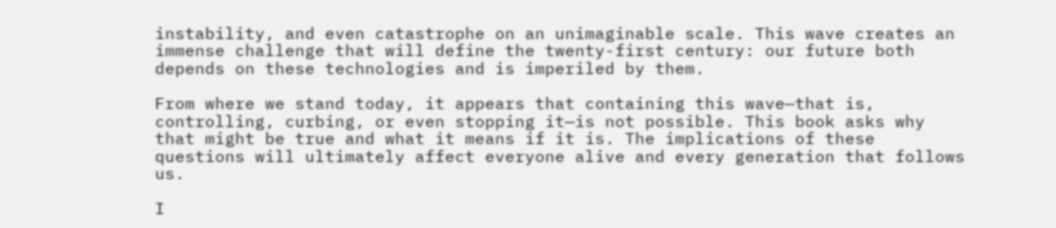instability, and even catastrophe on an unimaginable scale. This wave creates an immense challenge that will define the twenty-first century: our future both depends on these technologies and is imperiled by them.

From where we stand today, it appears that containing this wave—that is, controlling, curbing, or even stopping it—is not possible. This book asks why that might be true and what it means if it is. The implications of these questions will ultimately affect everyone alive and every generation that follows us.

I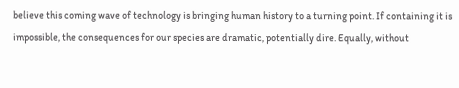believe this coming wave of technology is bringing human history to a turning point. If containing it is impossible, the consequences for our species are dramatic, potentially dire. Equally, without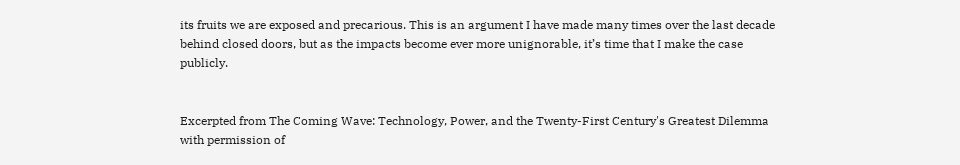its fruits we are exposed and precarious. This is an argument I have made many times over the last decade behind closed doors, but as the impacts become ever more unignorable, it’s time that I make the case publicly.


Excerpted from The Coming Wave: Technology, Power, and the Twenty-First Century's Greatest Dilemma with permission of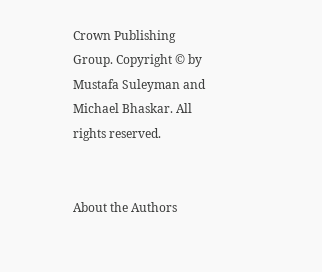Crown Publishing Group. Copyright © by Mustafa Suleyman and Michael Bhaskar. All rights reserved.


About the Authors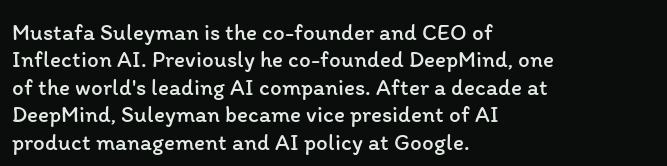Mustafa Suleyman is the co-founder and CEO of Inflection AI. Previously he co-founded DeepMind, one of the world's leading AI companies. After a decade at DeepMind, Suleyman became vice president of AI product management and AI policy at Google.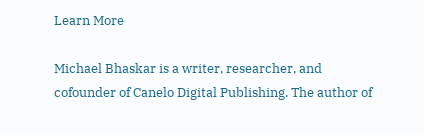Learn More

Michael Bhaskar is a writer, researcher, and cofounder of Canelo Digital Publishing. The author of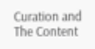Curation and The Content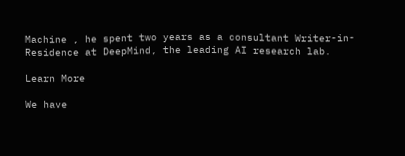Machine , he spent two years as a consultant Writer-in-Residence at DeepMind, the leading AI research lab.

Learn More

We have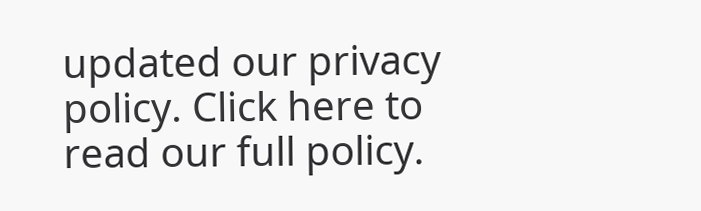updated our privacy policy. Click here to read our full policy.